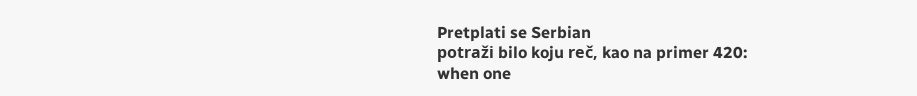Pretplati se Serbian
potraži bilo koju reč, kao na primer 420:
when one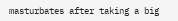masturbates after taking a big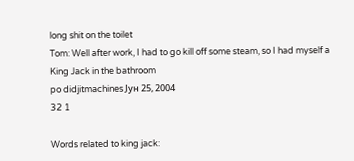long shit on the toilet
Tom: Well after work, I had to go kill off some steam, so I had myself a King Jack in the bathroom
po didjitmachines Јун 25, 2004
32 1

Words related to king jack: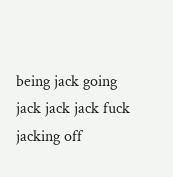being jack going jack jack jack fuck jacking off